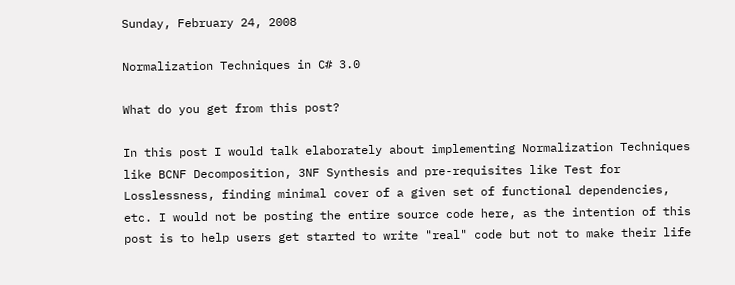Sunday, February 24, 2008

Normalization Techniques in C# 3.0

What do you get from this post?

In this post I would talk elaborately about implementing Normalization Techniques like BCNF Decomposition, 3NF Synthesis and pre-requisites like Test for Losslessness, finding minimal cover of a given set of functional dependencies, etc. I would not be posting the entire source code here, as the intention of this post is to help users get started to write "real" code but not to make their life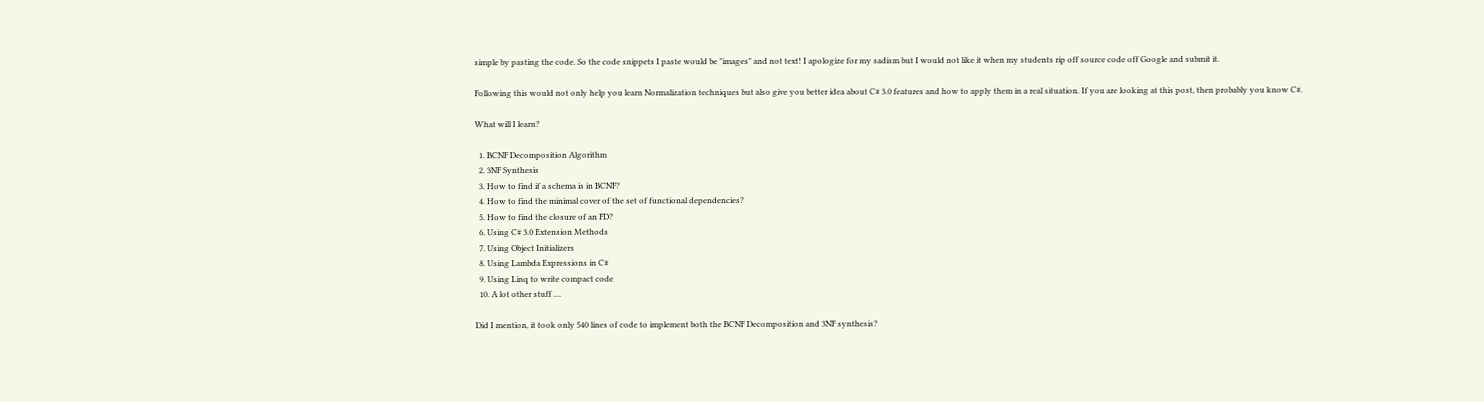simple by pasting the code. So the code snippets I paste would be "images" and not text! I apologize for my sadism but I would not like it when my students rip off source code off Google and submit it.

Following this would not only help you learn Normalization techniques but also give you better idea about C# 3.0 features and how to apply them in a real situation. If you are looking at this post, then probably you know C#.

What will I learn?

  1. BCNF Decomposition Algorithm
  2. 3NF Synthesis
  3. How to find if a schema is in BCNF?
  4. How to find the minimal cover of the set of functional dependencies?
  5. How to find the closure of an FD?
  6. Using C# 3.0 Extension Methods
  7. Using Object Initializers
  8. Using Lambda Expressions in C#
  9. Using Linq to write compact code
  10. A lot other stuff ....

Did I mention, it took only 540 lines of code to implement both the BCNF Decomposition and 3NF synthesis?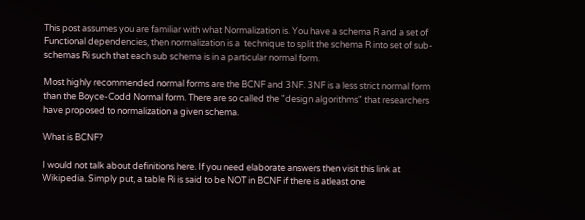This post assumes you are familiar with what Normalization is. You have a schema R and a set of Functional dependencies, then normalization is a  technique to split the schema R into set of sub-schemas Ri such that each sub schema is in a particular normal form.

Most highly recommended normal forms are the BCNF and 3NF. 3NF is a less strict normal form than the Boyce-Codd Normal form. There are so called the "design algorithms" that researchers have proposed to normalization a given schema.

What is BCNF?

I would not talk about definitions here. If you need elaborate answers then visit this link at Wikipedia. Simply put, a table Ri is said to be NOT in BCNF if there is atleast one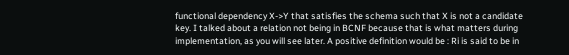functional dependency X->Y that satisfies the schema such that X is not a candidate key. I talked about a relation not being in BCNF because that is what matters during implementation, as you will see later. A positive definition would be : Ri is said to be in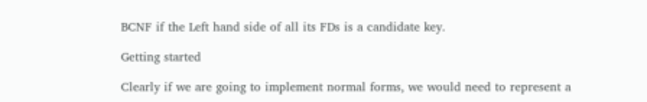BCNF if the Left hand side of all its FDs is a candidate key.

Getting started

Clearly if we are going to implement normal forms, we would need to represent a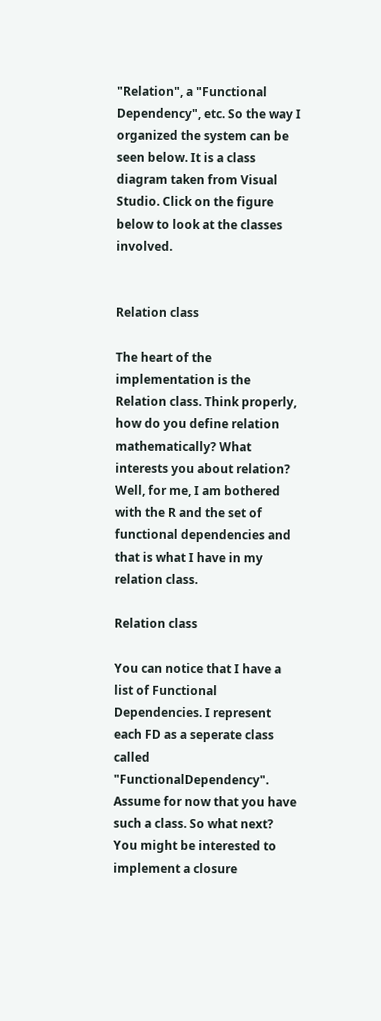"Relation", a "Functional Dependency", etc. So the way I organized the system can be seen below. It is a class diagram taken from Visual Studio. Click on the figure below to look at the classes involved.


Relation class

The heart of the implementation is the Relation class. Think properly, how do you define relation mathematically? What interests you about relation? Well, for me, I am bothered with the R and the set of functional dependencies and that is what I have in my relation class.

Relation class

You can notice that I have a list of Functional Dependencies. I represent each FD as a seperate class called "FunctionalDependency". Assume for now that you have such a class. So what next? You might be interested to implement a closure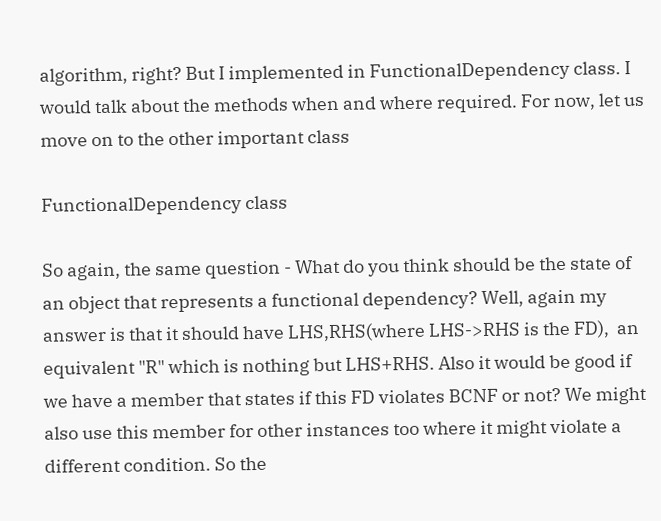algorithm, right? But I implemented in FunctionalDependency class. I would talk about the methods when and where required. For now, let us move on to the other important class

FunctionalDependency class

So again, the same question - What do you think should be the state of an object that represents a functional dependency? Well, again my answer is that it should have LHS,RHS(where LHS->RHS is the FD),  an equivalent "R" which is nothing but LHS+RHS. Also it would be good if we have a member that states if this FD violates BCNF or not? We might also use this member for other instances too where it might violate a different condition. So the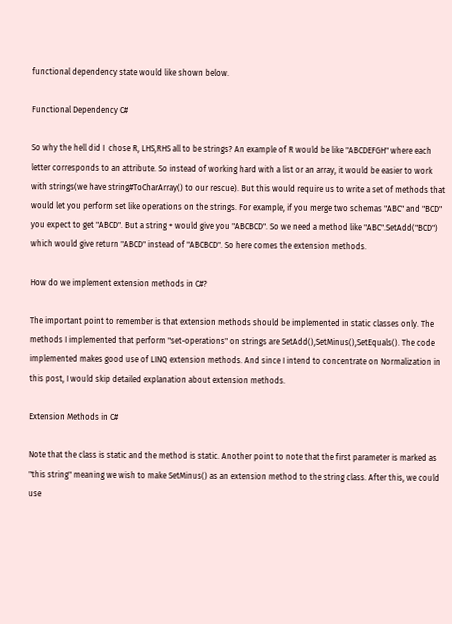functional dependency state would like shown below.

Functional Dependency C#

So why the hell did I  chose R, LHS,RHS all to be strings? An example of R would be like "ABCDEFGH" where each letter corresponds to an attribute. So instead of working hard with a list or an array, it would be easier to work with strings(we have string#ToCharArray() to our rescue). But this would require us to write a set of methods that would let you perform set like operations on the strings. For example, if you merge two schemas "ABC" and "BCD" you expect to get "ABCD". But a string + would give you "ABCBCD". So we need a method like "ABC".SetAdd("BCD") which would give return "ABCD" instead of "ABCBCD". So here comes the extension methods.

How do we implement extension methods in C#?

The important point to remember is that extension methods should be implemented in static classes only. The methods I implemented that perform "set-operations" on strings are SetAdd(),SetMinus(),SetEquals(). The code implemented makes good use of LINQ extension methods. And since I intend to concentrate on Normalization in this post, I would skip detailed explanation about extension methods.

Extension Methods in C#

Note that the class is static and the method is static. Another point to note that the first parameter is marked as "this string" meaning we wish to make SetMinus() as an extension method to the string class. After this, we could use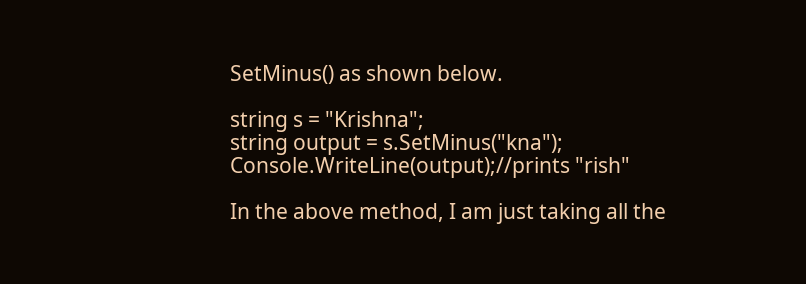SetMinus() as shown below.

string s = "Krishna";
string output = s.SetMinus("kna");
Console.WriteLine(output);//prints "rish"

In the above method, I am just taking all the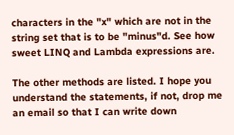characters in the "x" which are not in the string set that is to be "minus"d. See how sweet LINQ and Lambda expressions are.

The other methods are listed. I hope you understand the statements, if not, drop me an email so that I can write down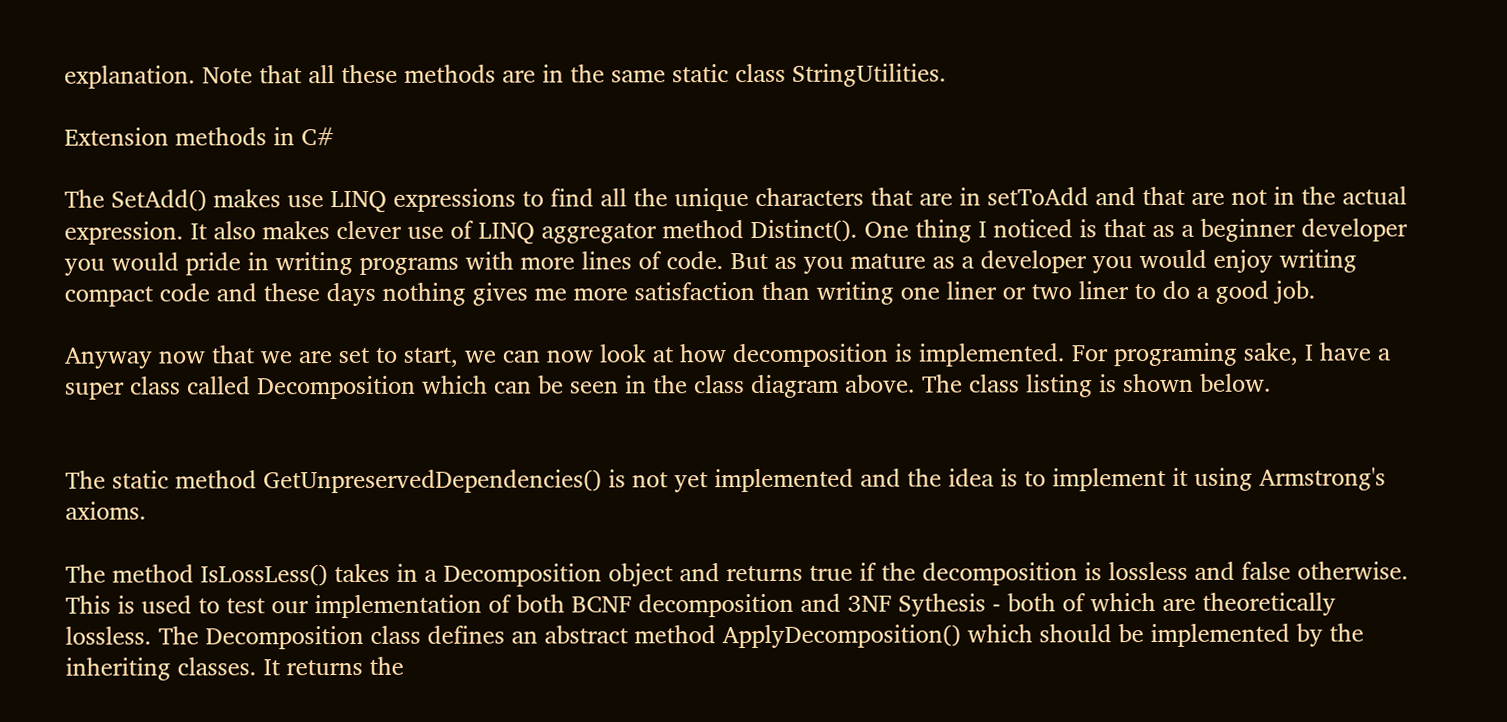explanation. Note that all these methods are in the same static class StringUtilities.

Extension methods in C#

The SetAdd() makes use LINQ expressions to find all the unique characters that are in setToAdd and that are not in the actual expression. It also makes clever use of LINQ aggregator method Distinct(). One thing I noticed is that as a beginner developer you would pride in writing programs with more lines of code. But as you mature as a developer you would enjoy writing compact code and these days nothing gives me more satisfaction than writing one liner or two liner to do a good job.

Anyway now that we are set to start, we can now look at how decomposition is implemented. For programing sake, I have a super class called Decomposition which can be seen in the class diagram above. The class listing is shown below.


The static method GetUnpreservedDependencies() is not yet implemented and the idea is to implement it using Armstrong's axioms.

The method IsLossLess() takes in a Decomposition object and returns true if the decomposition is lossless and false otherwise. This is used to test our implementation of both BCNF decomposition and 3NF Sythesis - both of which are theoretically lossless. The Decomposition class defines an abstract method ApplyDecomposition() which should be implemented by the inheriting classes. It returns the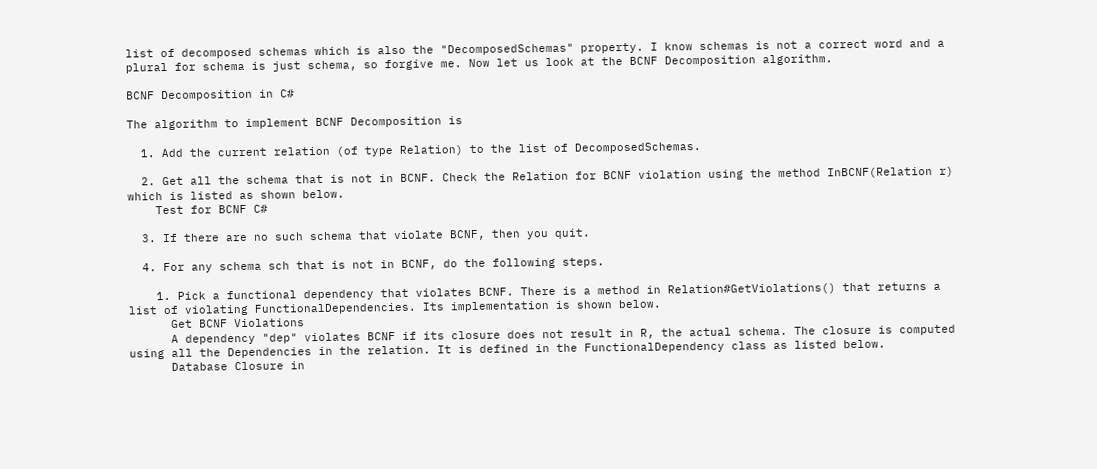list of decomposed schemas which is also the "DecomposedSchemas" property. I know schemas is not a correct word and a plural for schema is just schema, so forgive me. Now let us look at the BCNF Decomposition algorithm.

BCNF Decomposition in C#

The algorithm to implement BCNF Decomposition is

  1. Add the current relation (of type Relation) to the list of DecomposedSchemas.

  2. Get all the schema that is not in BCNF. Check the Relation for BCNF violation using the method InBCNF(Relation r) which is listed as shown below.
    Test for BCNF C#

  3. If there are no such schema that violate BCNF, then you quit.

  4. For any schema sch that is not in BCNF, do the following steps.

    1. Pick a functional dependency that violates BCNF. There is a method in Relation#GetViolations() that returns a list of violating FunctionalDependencies. Its implementation is shown below.
      Get BCNF Violations
      A dependency "dep" violates BCNF if its closure does not result in R, the actual schema. The closure is computed using all the Dependencies in the relation. It is defined in the FunctionalDependency class as listed below.
      Database Closure in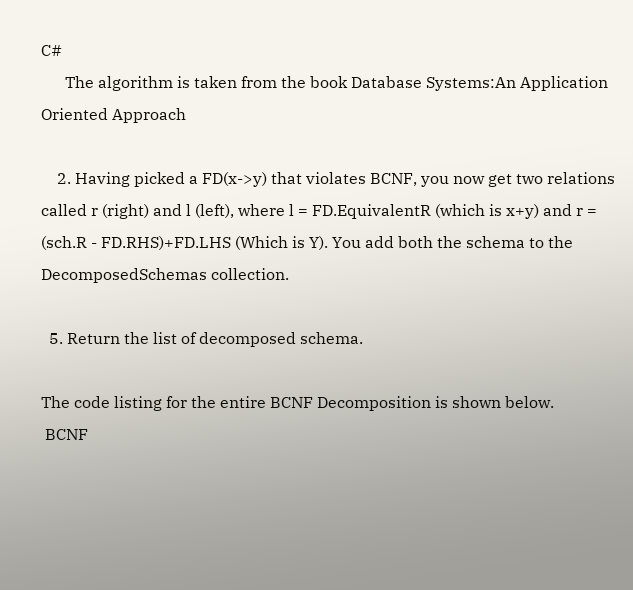C#
      The algorithm is taken from the book Database Systems:An Application Oriented Approach

    2. Having picked a FD(x->y) that violates BCNF, you now get two relations called r (right) and l (left), where l = FD.EquivalentR (which is x+y) and r = (sch.R - FD.RHS)+FD.LHS (Which is Y). You add both the schema to the DecomposedSchemas collection.

  5. Return the list of decomposed schema.

The code listing for the entire BCNF Decomposition is shown below.
 BCNF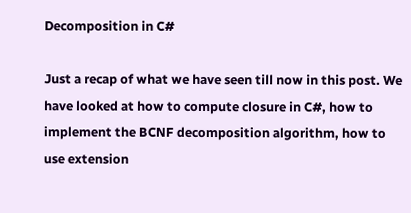Decomposition in C#

Just a recap of what we have seen till now in this post. We have looked at how to compute closure in C#, how to implement the BCNF decomposition algorithm, how to use extension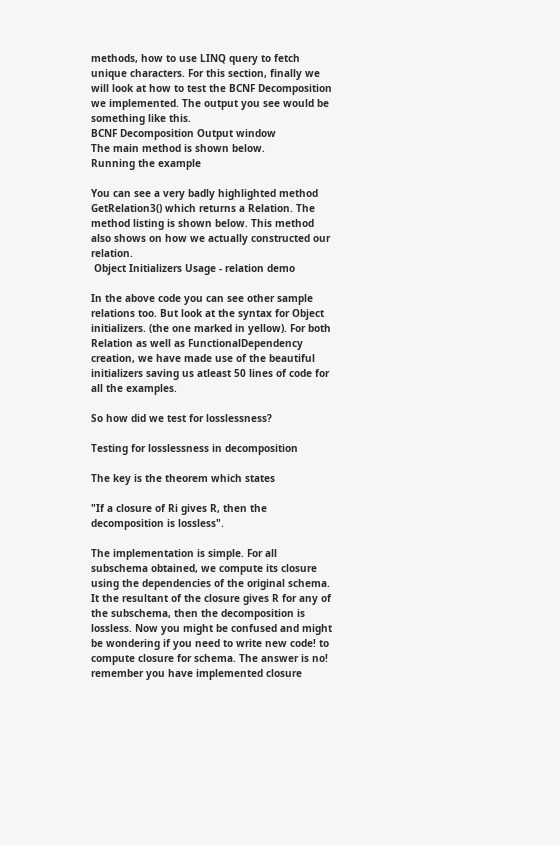methods, how to use LINQ query to fetch unique characters. For this section, finally we will look at how to test the BCNF Decomposition we implemented. The output you see would be something like this.
BCNF Decomposition Output window
The main method is shown below.
Running the example

You can see a very badly highlighted method GetRelation3() which returns a Relation. The method listing is shown below. This method also shows on how we actually constructed our relation.
 Object Initializers Usage - relation demo

In the above code you can see other sample relations too. But look at the syntax for Object initializers. (the one marked in yellow). For both Relation as well as FunctionalDependency creation, we have made use of the beautiful initializers saving us atleast 50 lines of code for all the examples.

So how did we test for losslessness?

Testing for losslessness in decomposition

The key is the theorem which states

"If a closure of Ri gives R, then the decomposition is lossless".

The implementation is simple. For all subschema obtained, we compute its closure using the dependencies of the original schema. It the resultant of the closure gives R for any of the subschema, then the decomposition is lossless. Now you might be confused and might be wondering if you need to write new code! to compute closure for schema. The answer is no! remember you have implemented closure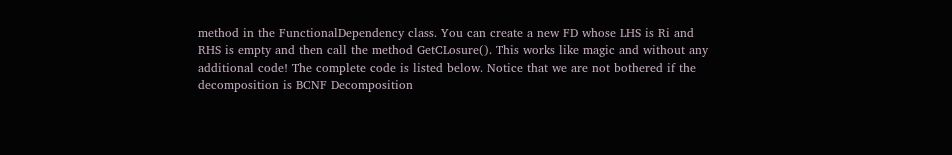method in the FunctionalDependency class. You can create a new FD whose LHS is Ri and RHS is empty and then call the method GetCLosure(). This works like magic and without any additional code! The complete code is listed below. Notice that we are not bothered if the decomposition is BCNF Decomposition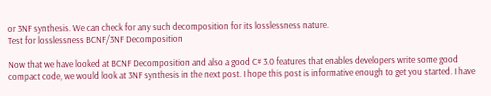or 3NF synthesis. We can check for any such decomposition for its losslessness nature.
Test for losslessness BCNF/3NF Decomposition

Now that we have looked at BCNF Decomposition and also a good C# 3.0 features that enables developers write some good compact code, we would look at 3NF synthesis in the next post. I hope this post is informative enough to get you started. I have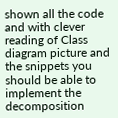shown all the code and with clever reading of Class diagram picture and the snippets you should be able to implement the decomposition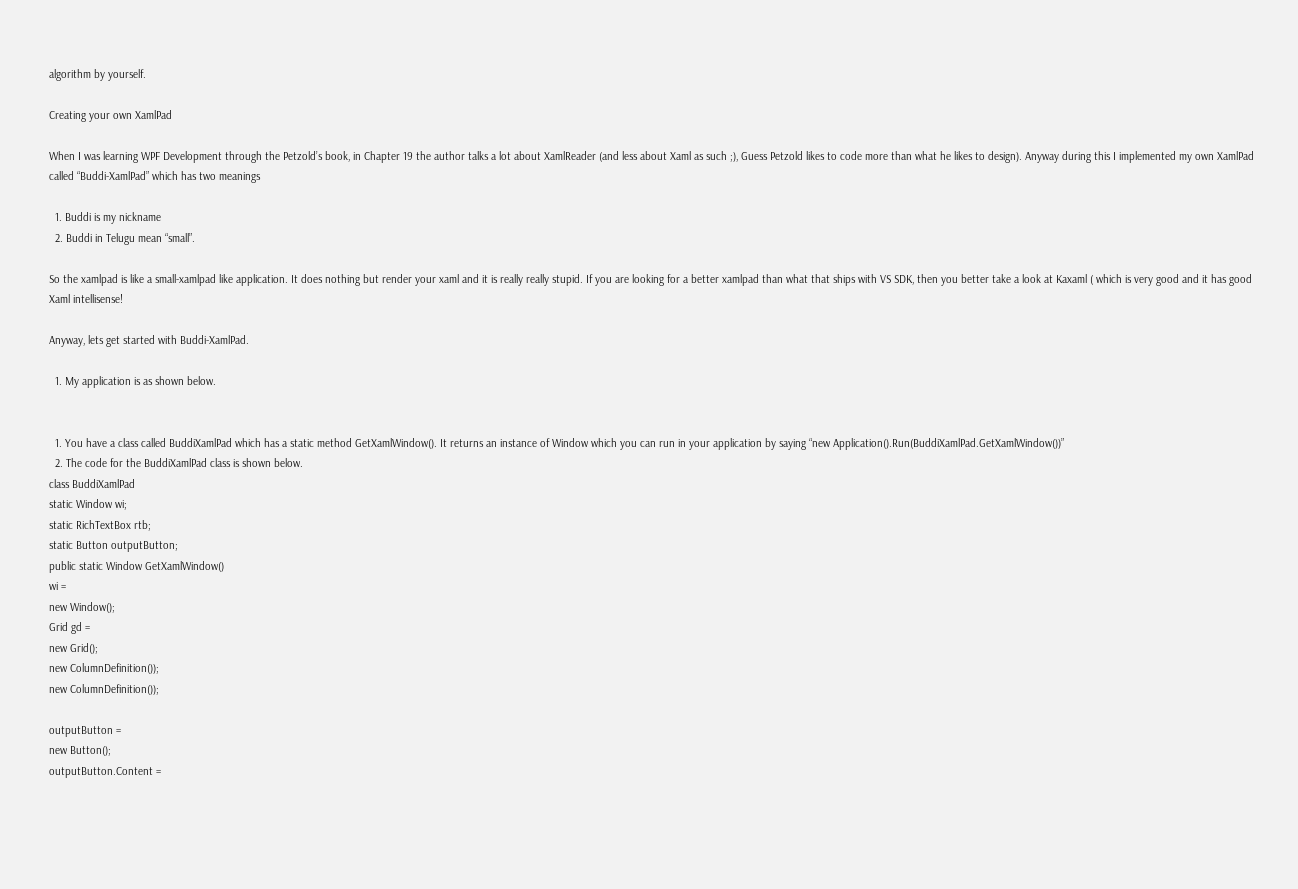algorithm by yourself.

Creating your own XamlPad

When I was learning WPF Development through the Petzold’s book, in Chapter 19 the author talks a lot about XamlReader (and less about Xaml as such ;), Guess Petzold likes to code more than what he likes to design). Anyway during this I implemented my own XamlPad called “Buddi-XamlPad” which has two meanings

  1. Buddi is my nickname
  2. Buddi in Telugu mean “small”.

So the xamlpad is like a small-xamlpad like application. It does nothing but render your xaml and it is really really stupid. If you are looking for a better xamlpad than what that ships with VS SDK, then you better take a look at Kaxaml ( which is very good and it has good Xaml intellisense!

Anyway, lets get started with Buddi-XamlPad.

  1. My application is as shown below.


  1. You have a class called BuddiXamlPad which has a static method GetXamlWindow(). It returns an instance of Window which you can run in your application by saying “new Application().Run(BuddiXamlPad.GetXamlWindow())”
  2. The code for the BuddiXamlPad class is shown below.
class BuddiXamlPad
static Window wi;
static RichTextBox rtb;
static Button outputButton;
public static Window GetXamlWindow()
wi =
new Window();
Grid gd =
new Grid();
new ColumnDefinition());
new ColumnDefinition());

outputButton =
new Button();
outputButton.Content =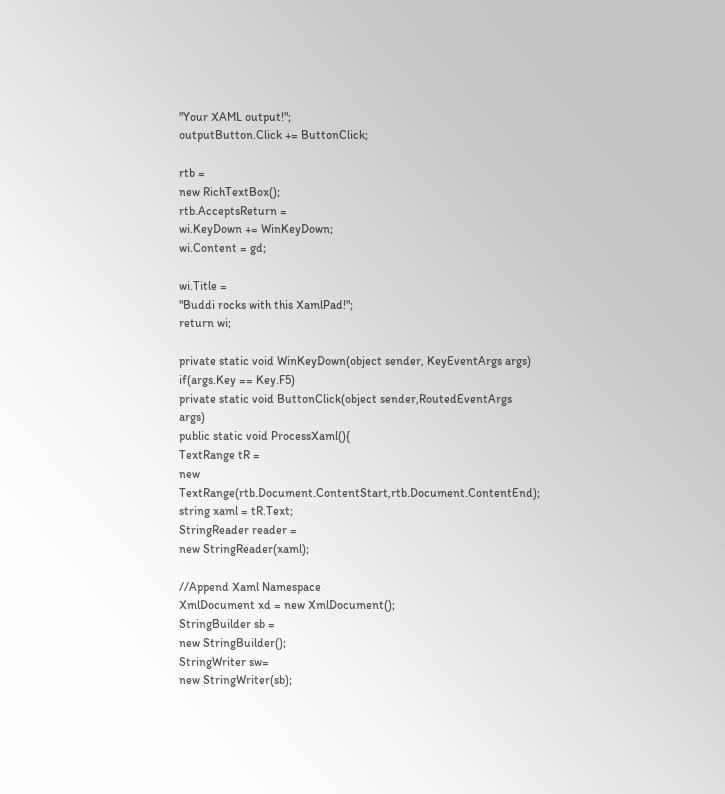"Your XAML output!";
outputButton.Click += ButtonClick;

rtb =
new RichTextBox();
rtb.AcceptsReturn =
wi.KeyDown += WinKeyDown;
wi.Content = gd;

wi.Title =
"Buddi rocks with this XamlPad!";
return wi;

private static void WinKeyDown(object sender, KeyEventArgs args)
if(args.Key == Key.F5)
private static void ButtonClick(object sender,RoutedEventArgs args)
public static void ProcessXaml(){
TextRange tR =
new TextRange(rtb.Document.ContentStart,rtb.Document.ContentEnd);
string xaml = tR.Text;
StringReader reader =
new StringReader(xaml);

//Append Xaml Namespace
XmlDocument xd = new XmlDocument();
StringBuilder sb =
new StringBuilder();
StringWriter sw=
new StringWriter(sb);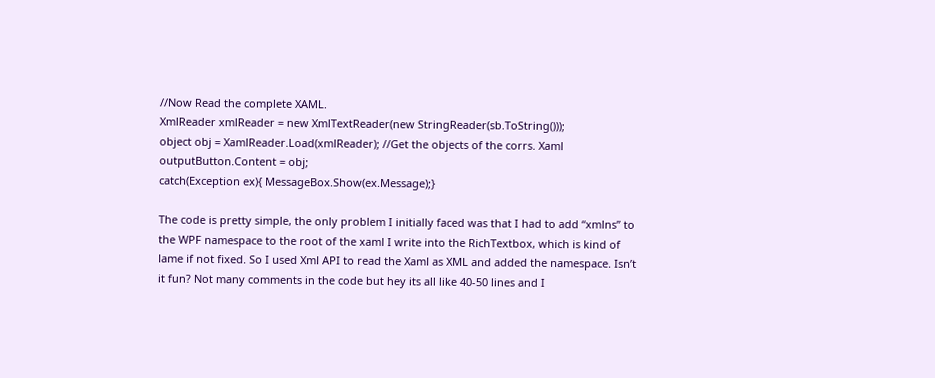//Now Read the complete XAML.
XmlReader xmlReader = new XmlTextReader(new StringReader(sb.ToString()));
object obj = XamlReader.Load(xmlReader); //Get the objects of the corrs. Xaml
outputButton.Content = obj;
catch(Exception ex){ MessageBox.Show(ex.Message);}

The code is pretty simple, the only problem I initially faced was that I had to add “xmlns” to the WPF namespace to the root of the xaml I write into the RichTextbox, which is kind of lame if not fixed. So I used Xml API to read the Xaml as XML and added the namespace. Isn’t it fun? Not many comments in the code but hey its all like 40-50 lines and I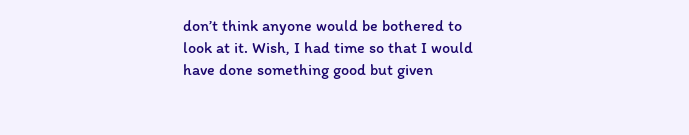don’t think anyone would be bothered to look at it. Wish, I had time so that I would have done something good but given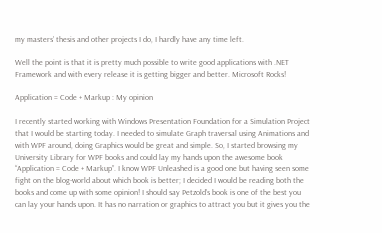my masters’ thesis and other projects I do, I hardly have any time left.

Well the point is that it is pretty much possible to write good applications with .NET Framework and with every release it is getting bigger and better. Microsoft Rocks!

Application = Code + Markup : My opinion

I recently started working with Windows Presentation Foundation for a Simulation Project that I would be starting today. I needed to simulate Graph traversal using Animations and with WPF around, doing Graphics would be great and simple. So, I started browsing my University Library for WPF books and could lay my hands upon the awesome book “Application = Code + Markup”. I know WPF Unleashed is a good one but having seen some fight on the blog-world about which book is better; I decided I would be reading both the books and come up with some opinion! I should say Petzold’s book is one of the best you can lay your hands upon. It has no narration or graphics to attract you but it gives you the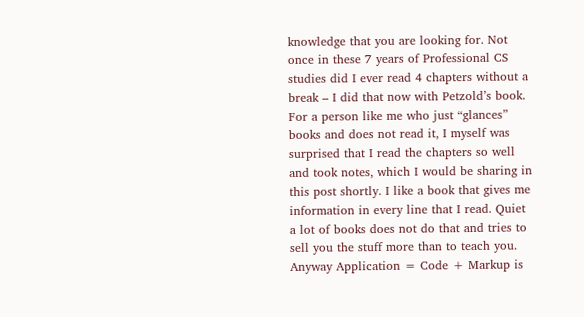knowledge that you are looking for. Not once in these 7 years of Professional CS studies did I ever read 4 chapters without a break – I did that now with Petzold’s book. For a person like me who just “glances” books and does not read it, I myself was surprised that I read the chapters so well and took notes, which I would be sharing in this post shortly. I like a book that gives me information in every line that I read. Quiet a lot of books does not do that and tries to sell you the stuff more than to teach you. Anyway Application = Code + Markup is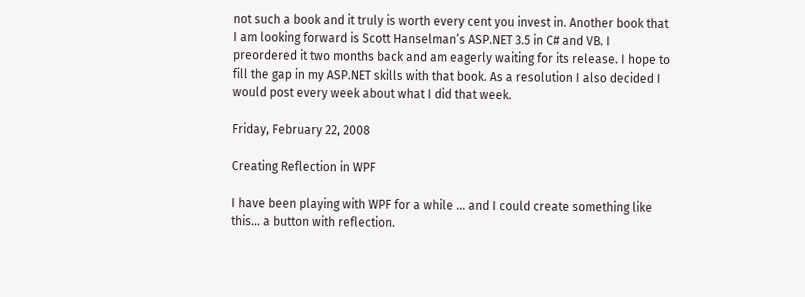not such a book and it truly is worth every cent you invest in. Another book that I am looking forward is Scott Hanselman’s ASP.NET 3.5 in C# and VB. I preordered it two months back and am eagerly waiting for its release. I hope to fill the gap in my ASP.NET skills with that book. As a resolution I also decided I would post every week about what I did that week.

Friday, February 22, 2008

Creating Reflection in WPF

I have been playing with WPF for a while ... and I could create something like this... a button with reflection.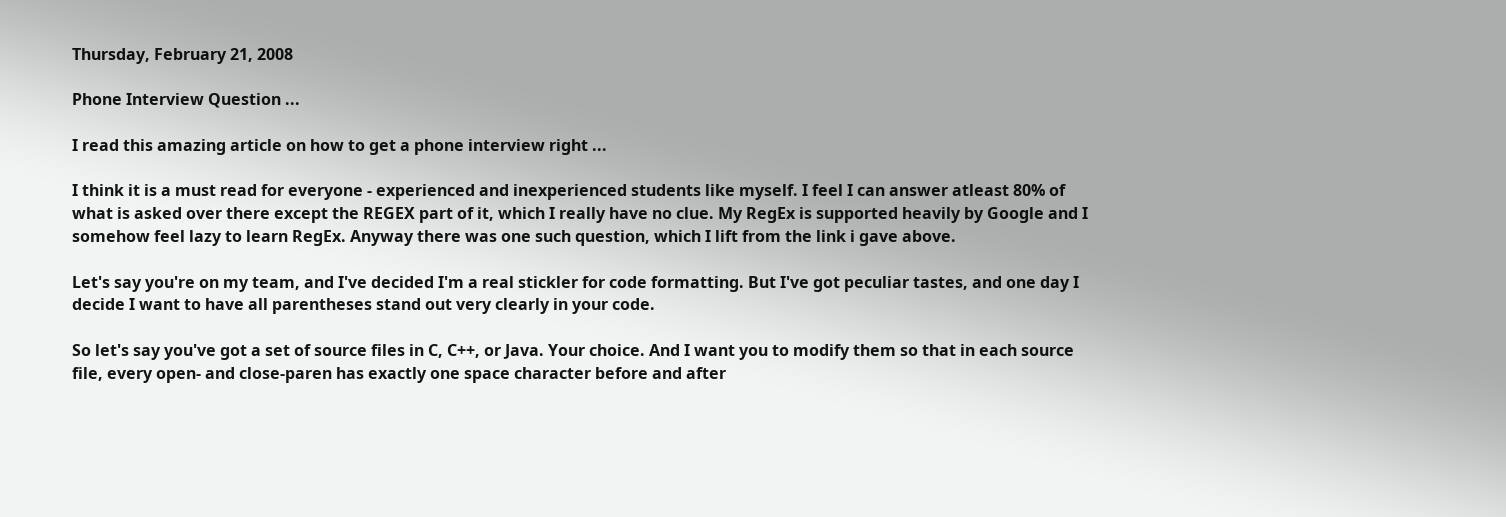Thursday, February 21, 2008

Phone Interview Question ...

I read this amazing article on how to get a phone interview right ...

I think it is a must read for everyone - experienced and inexperienced students like myself. I feel I can answer atleast 80% of what is asked over there except the REGEX part of it, which I really have no clue. My RegEx is supported heavily by Google and I somehow feel lazy to learn RegEx. Anyway there was one such question, which I lift from the link i gave above.

Let's say you're on my team, and I've decided I'm a real stickler for code formatting. But I've got peculiar tastes, and one day I decide I want to have all parentheses stand out very clearly in your code.

So let's say you've got a set of source files in C, C++, or Java. Your choice. And I want you to modify them so that in each source file, every open- and close-paren has exactly one space character before and after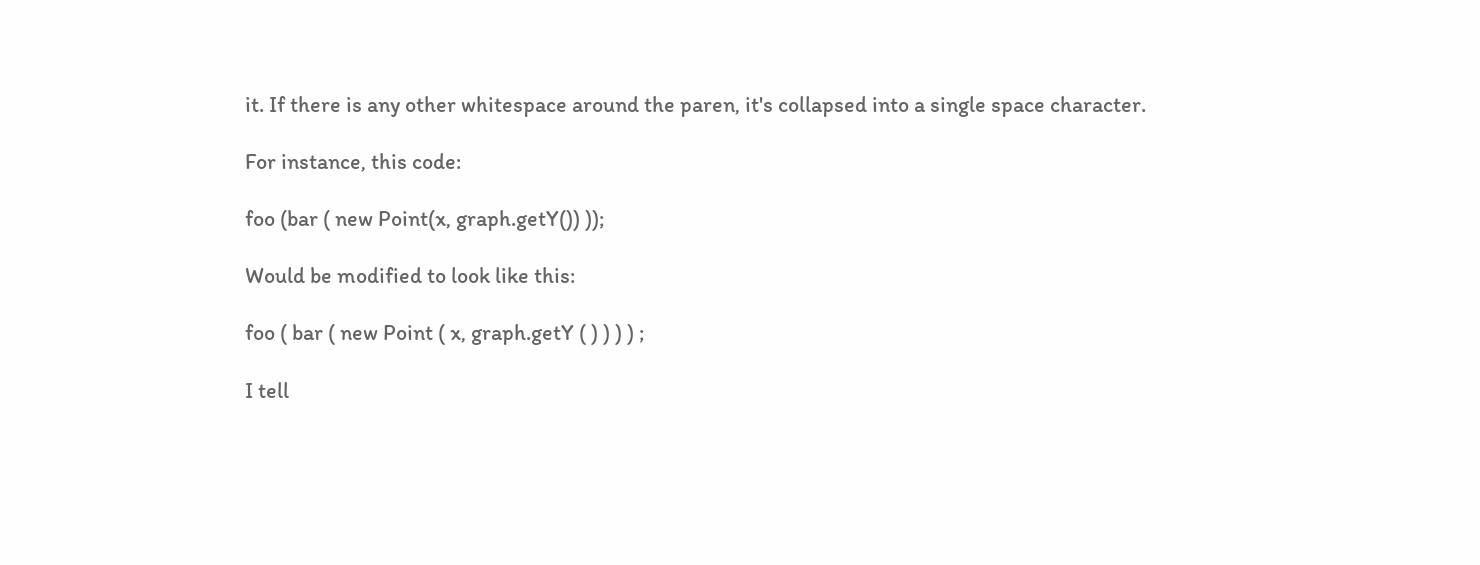it. If there is any other whitespace around the paren, it's collapsed into a single space character.

For instance, this code:

foo (bar ( new Point(x, graph.getY()) ));

Would be modified to look like this:

foo ( bar ( new Point ( x, graph.getY ( ) ) ) ) ;

I tell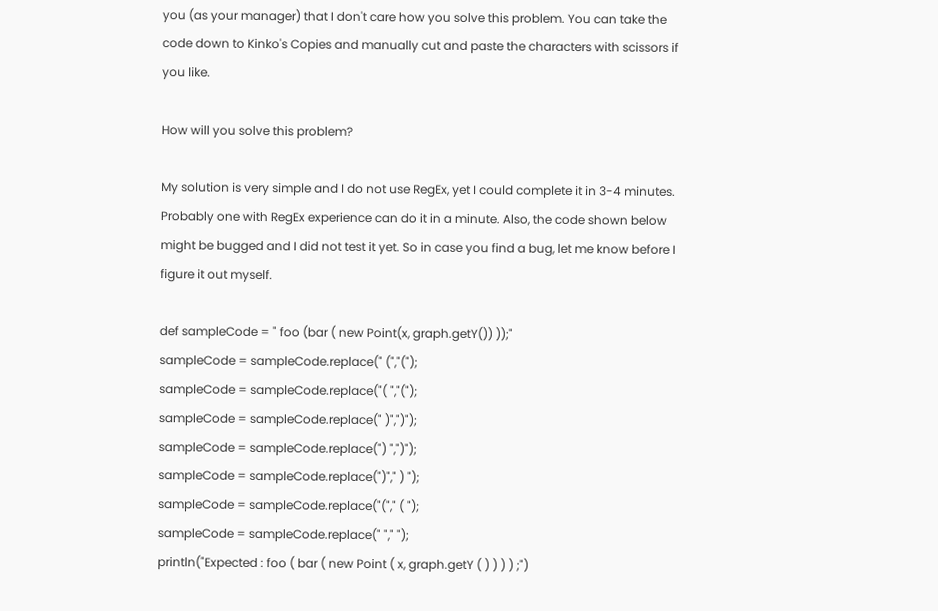you (as your manager) that I don't care how you solve this problem. You can take the code down to Kinko's Copies and manually cut and paste the characters with scissors if you like.

How will you solve this problem?

My solution is very simple and I do not use RegEx, yet I could complete it in 3-4 minutes. Probably one with RegEx experience can do it in a minute. Also, the code shown below might be bugged and I did not test it yet. So in case you find a bug, let me know before I figure it out myself.

def sampleCode = " foo (bar ( new Point(x, graph.getY()) ));"
sampleCode = sampleCode.replace(" (","(");
sampleCode = sampleCode.replace("( ","(");
sampleCode = sampleCode.replace(" )",")");
sampleCode = sampleCode.replace(") ",")");
sampleCode = sampleCode.replace(")"," ) ");
sampleCode = sampleCode.replace("("," ( ");
sampleCode = sampleCode.replace(" "," ");
println("Expected : foo ( bar ( new Point ( x, graph.getY ( ) ) ) ) ;")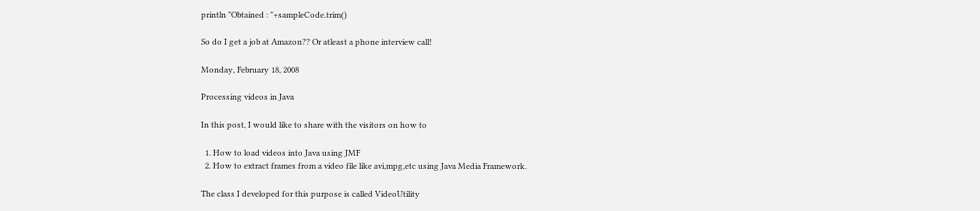println "Obtained : "+sampleCode.trim()

So do I get a job at Amazon?? Or atleast a phone interview call!

Monday, February 18, 2008

Processing videos in Java

In this post, I would like to share with the visitors on how to

  1. How to load videos into Java using JMF
  2. How to extract frames from a video file like avi,mpg,etc using Java Media Framework.

The class I developed for this purpose is called VideoUtility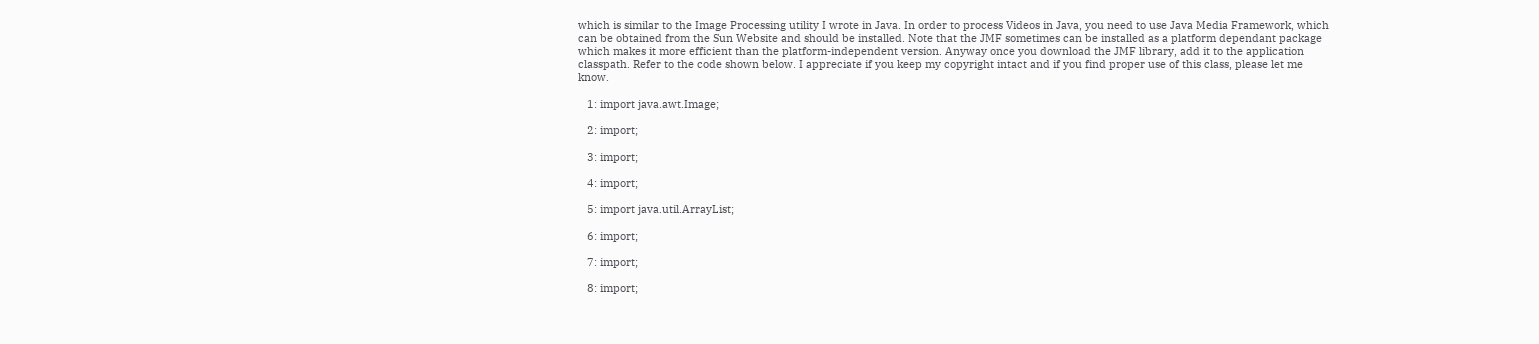which is similar to the Image Processing utility I wrote in Java. In order to process Videos in Java, you need to use Java Media Framework, which can be obtained from the Sun Website and should be installed. Note that the JMF sometimes can be installed as a platform dependant package which makes it more efficient than the platform-independent version. Anyway once you download the JMF library, add it to the application classpath. Refer to the code shown below. I appreciate if you keep my copyright intact and if you find proper use of this class, please let me know.

   1: import java.awt.Image;

   2: import;

   3: import;

   4: import;

   5: import java.util.ArrayList;

   6: import;

   7: import;

   8: import;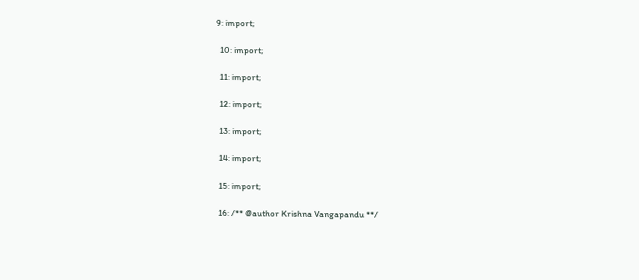9: import;

  10: import;

  11: import;

  12: import;

  13: import;

  14: import;

  15: import;

  16: /** @author Krishna Vangapandu **/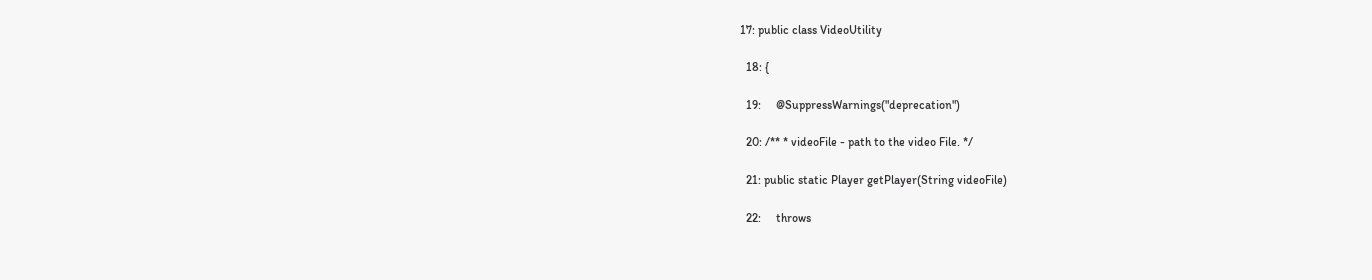17: public class VideoUtility

  18: {

  19:     @SuppressWarnings("deprecation")

  20: /** * videoFile - path to the video File. */

  21: public static Player getPlayer(String videoFile)

  22:     throws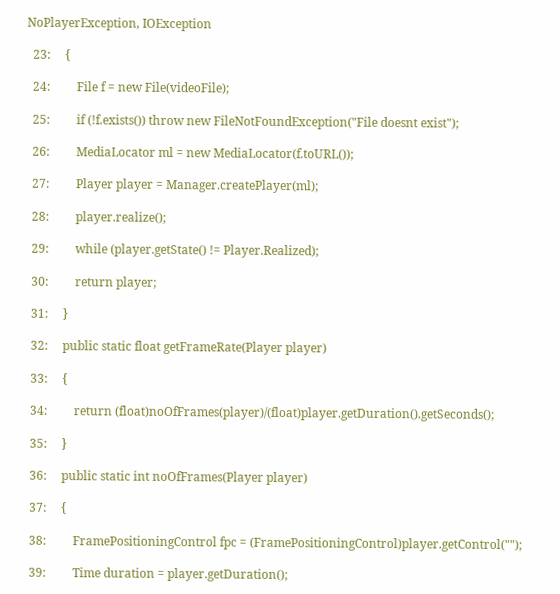NoPlayerException, IOException

  23:     {

  24:         File f = new File(videoFile);

  25:         if (!f.exists()) throw new FileNotFoundException("File doesnt exist");

  26:         MediaLocator ml = new MediaLocator(f.toURL());

  27:         Player player = Manager.createPlayer(ml);

  28:         player.realize();

  29:         while (player.getState() != Player.Realized);

  30:         return player;

  31:     }

  32:     public static float getFrameRate(Player player)

  33:     {

  34:         return (float)noOfFrames(player)/(float)player.getDuration().getSeconds();

  35:     }

  36:     public static int noOfFrames(Player player)

  37:     {

  38:         FramePositioningControl fpc = (FramePositioningControl)player.getControl("");

  39:         Time duration = player.getDuration();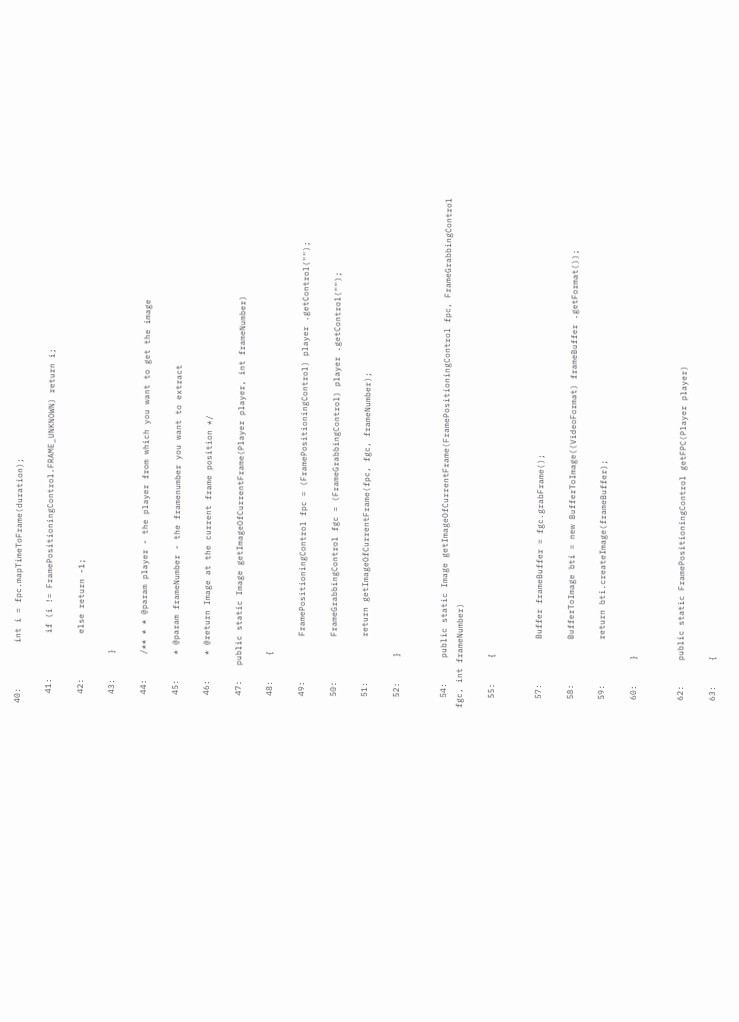40:         int i = fpc.mapTimeToFrame(duration);

  41:         if (i != FramePositioningControl.FRAME_UNKNOWN) return i;

  42:         else return -1;

  43:     }

  44:     /** * * @param player - the player from which you want to get the image

  45:     * @param frameNumber - the framenumber you want to extract

  46:     * @return Image at the current frame position */

  47:   public static Image getImageOfCurrentFrame(Player player, int frameNumber)

  48:     {

  49:         FramePositioningControl fpc = (FramePositioningControl) player .getControl("");

  50:         FrameGrabbingControl fgc = (FrameGrabbingControl) player .getControl("");

  51:         return getImageOfCurrentFrame(fpc, fgc, frameNumber);

  52:     }


  54:     public static Image getImageOfCurrentFrame(FramePositioningControl fpc, FrameGrabbingControl fgc, int frameNumber)

  55:     {


  57:         Buffer frameBuffer = fgc.grabFrame();

  58:         BufferToImage bti = new BufferToImage((VideoFormat) frameBuffer .getFormat());

  59:         return bti.createImage(frameBuffer);

  60:     }


  62:     public static FramePositioningControl getFPC(Player player)

  63:     {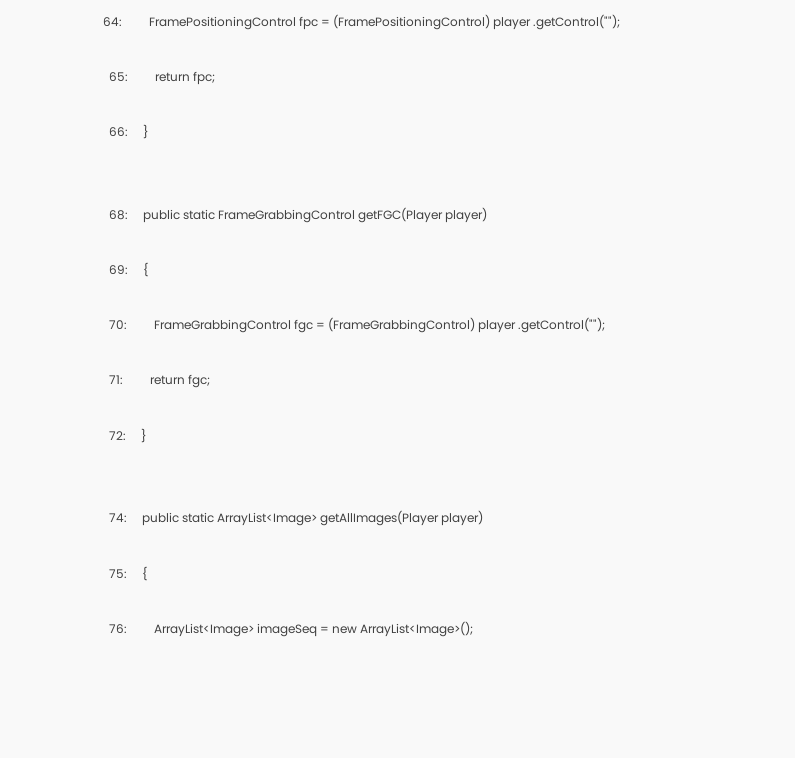64:         FramePositioningControl fpc = (FramePositioningControl) player .getControl("");

  65:         return fpc;

  66:     }


  68:     public static FrameGrabbingControl getFGC(Player player)

  69:     {

  70:         FrameGrabbingControl fgc = (FrameGrabbingControl) player .getControl("");

  71:         return fgc;

  72:     }


  74:     public static ArrayList<Image> getAllImages(Player player)

  75:     {

  76:         ArrayList<Image> imageSeq = new ArrayList<Image>();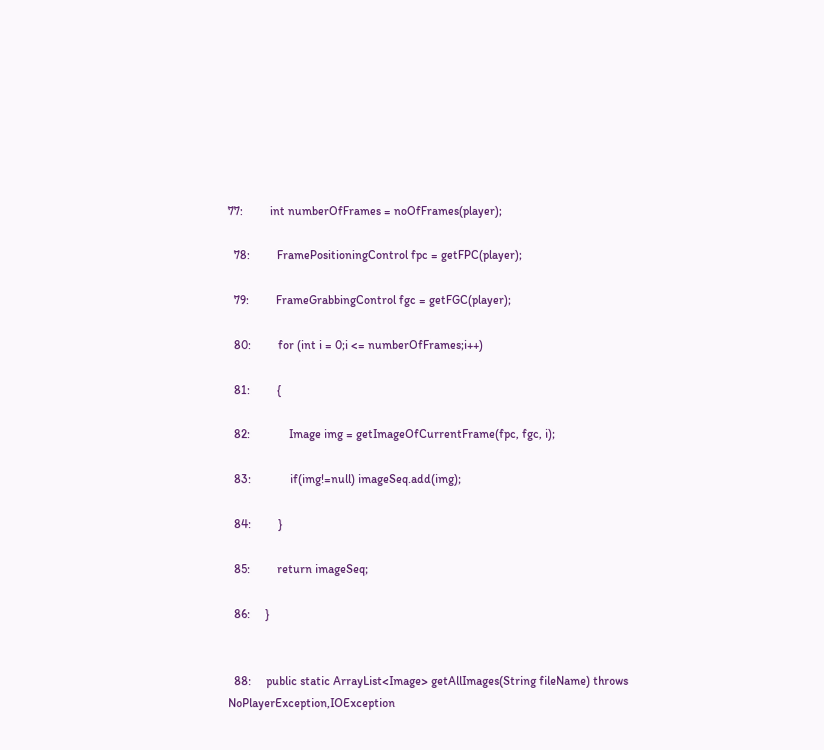77:         int numberOfFrames = noOfFrames(player);

  78:         FramePositioningControl fpc = getFPC(player);

  79:         FrameGrabbingControl fgc = getFGC(player);

  80:         for (int i = 0;i <= numberOfFrames;i++)

  81:         {

  82:             Image img = getImageOfCurrentFrame(fpc, fgc, i);

  83:             if(img!=null) imageSeq.add(img);

  84:         }

  85:         return imageSeq;

  86:     }


  88:     public static ArrayList<Image> getAllImages(String fileName) throws NoPlayerException,IOException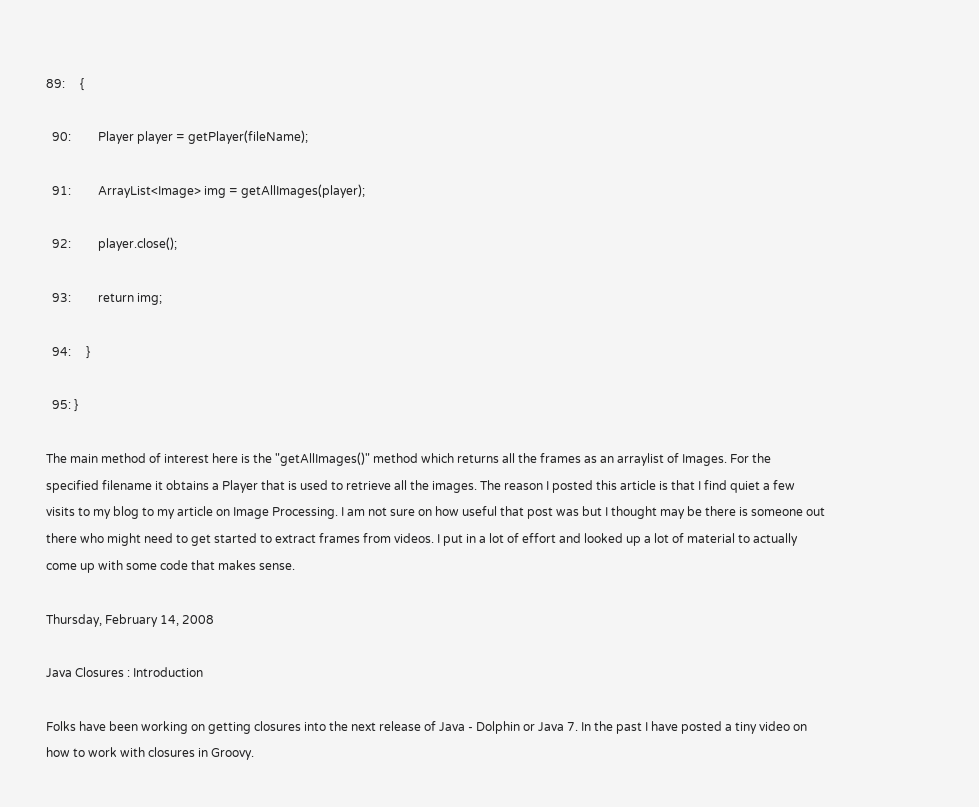89:     {

  90:         Player player = getPlayer(fileName);

  91:         ArrayList<Image> img = getAllImages(player);

  92:         player.close();

  93:         return img;

  94:     }

  95: }

The main method of interest here is the "getAllImages()" method which returns all the frames as an arraylist of Images. For the specified filename it obtains a Player that is used to retrieve all the images. The reason I posted this article is that I find quiet a few visits to my blog to my article on Image Processing. I am not sure on how useful that post was but I thought may be there is someone out there who might need to get started to extract frames from videos. I put in a lot of effort and looked up a lot of material to actually come up with some code that makes sense.

Thursday, February 14, 2008

Java Closures : Introduction

Folks have been working on getting closures into the next release of Java - Dolphin or Java 7. In the past I have posted a tiny video on how to work with closures in Groovy.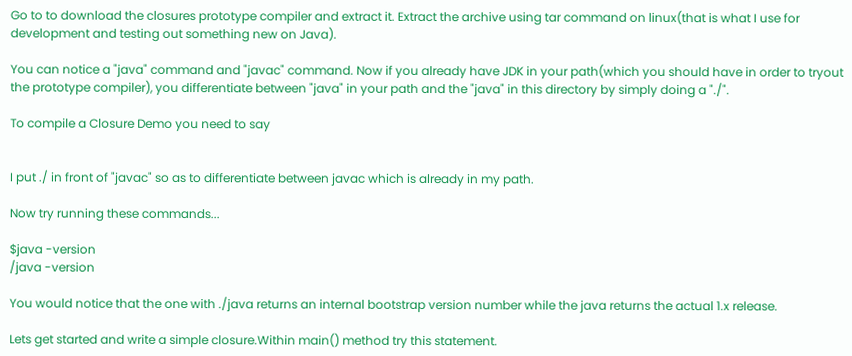Go to to download the closures prototype compiler and extract it. Extract the archive using tar command on linux(that is what I use for development and testing out something new on Java).

You can notice a "java" command and "javac" command. Now if you already have JDK in your path(which you should have in order to tryout the prototype compiler), you differentiate between "java" in your path and the "java" in this directory by simply doing a "./".

To compile a Closure Demo you need to say


I put ./ in front of "javac" so as to differentiate between javac which is already in my path.

Now try running these commands...

$java -version
/java -version

You would notice that the one with ./java returns an internal bootstrap version number while the java returns the actual 1.x release.

Lets get started and write a simple closure.Within main() method try this statement.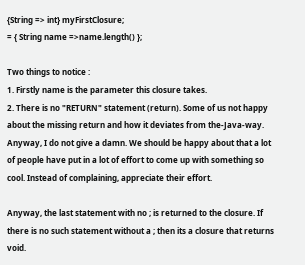{String => int} myFirstClosure;
= { String name =>name.length() };

Two things to notice :
1. Firstly name is the parameter this closure takes.
2. There is no "RETURN" statement (return). Some of us not happy about the missing return and how it deviates from the-Java-way. Anyway, I do not give a damn. We should be happy about that a lot of people have put in a lot of effort to come up with something so cool. Instead of complaining, appreciate their effort.

Anyway, the last statement with no ; is returned to the closure. If there is no such statement without a ; then its a closure that returns void.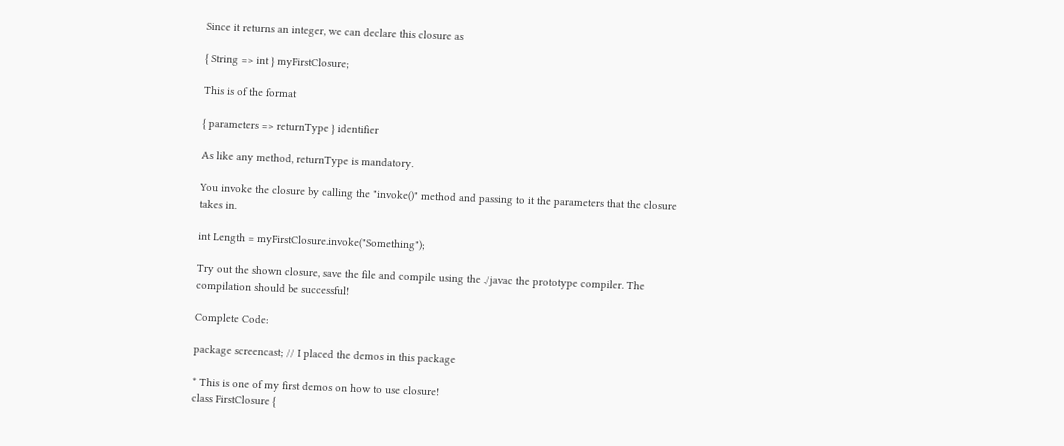Since it returns an integer, we can declare this closure as

{ String => int } myFirstClosure;

This is of the format

{ parameters => returnType } identifier

As like any method, returnType is mandatory.

You invoke the closure by calling the "invoke()" method and passing to it the parameters that the closure takes in.

int Length = myFirstClosure.invoke("Something");

Try out the shown closure, save the file and compile using the ./javac the prototype compiler. The compilation should be successful!

Complete Code:

package screencast; // I placed the demos in this package

* This is one of my first demos on how to use closure!
class FirstClosure {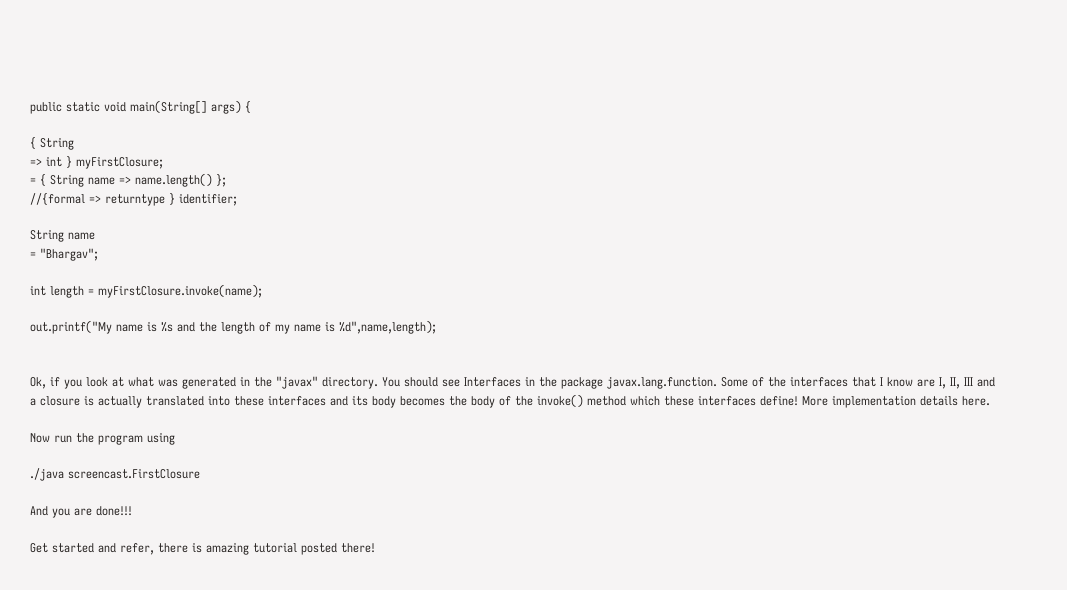public static void main(String[] args) {

{ String
=> int } myFirstClosure;
= { String name => name.length() };
//{formal => returntype } identifier;

String name
= "Bhargav";

int length = myFirstClosure.invoke(name);

out.printf("My name is %s and the length of my name is %d",name,length);


Ok, if you look at what was generated in the "javax" directory. You should see Interfaces in the package javax.lang.function. Some of the interfaces that I know are I, II, III and a closure is actually translated into these interfaces and its body becomes the body of the invoke() method which these interfaces define! More implementation details here.

Now run the program using

./java screencast.FirstClosure

And you are done!!!

Get started and refer, there is amazing tutorial posted there!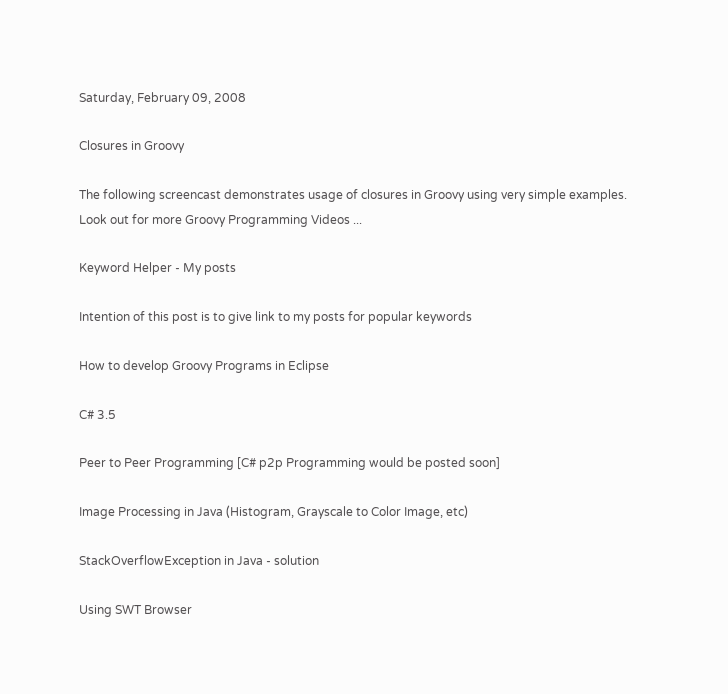Saturday, February 09, 2008

Closures in Groovy

The following screencast demonstrates usage of closures in Groovy using very simple examples. Look out for more Groovy Programming Videos ...

Keyword Helper - My posts

Intention of this post is to give link to my posts for popular keywords

How to develop Groovy Programs in Eclipse

C# 3.5

Peer to Peer Programming [C# p2p Programming would be posted soon]

Image Processing in Java (Histogram, Grayscale to Color Image, etc)

StackOverflowException in Java - solution

Using SWT Browser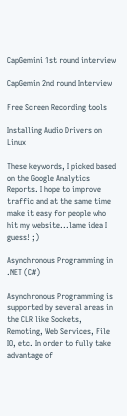CapGemini 1st round interview

CapGemin 2nd round Interview

Free Screen Recording tools

Installing Audio Drivers on Linux

These keywords, I picked based on the Google Analytics Reports. I hope to improve traffic and at the same time make it easy for people who hit my website...lame idea I guess! ;)

Asynchronous Programming in .NET (C#)

Asynchronous Programming is supported by several areas in the CLR like Sockets, Remoting, Web Services, File IO, etc. In order to fully take advantage of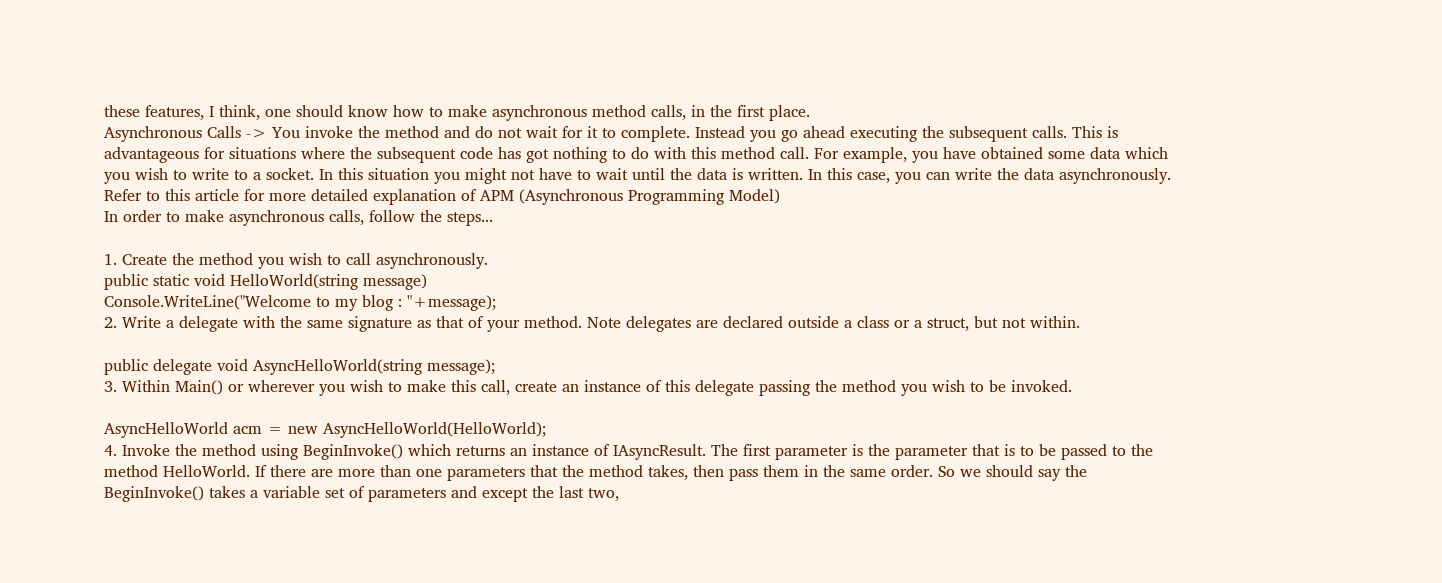these features, I think, one should know how to make asynchronous method calls, in the first place.
Asynchronous Calls -> You invoke the method and do not wait for it to complete. Instead you go ahead executing the subsequent calls. This is advantageous for situations where the subsequent code has got nothing to do with this method call. For example, you have obtained some data which you wish to write to a socket. In this situation you might not have to wait until the data is written. In this case, you can write the data asynchronously. Refer to this article for more detailed explanation of APM (Asynchronous Programming Model)
In order to make asynchronous calls, follow the steps...

1. Create the method you wish to call asynchronously.
public static void HelloWorld(string message)
Console.WriteLine("Welcome to my blog : "+message);
2. Write a delegate with the same signature as that of your method. Note delegates are declared outside a class or a struct, but not within.

public delegate void AsyncHelloWorld(string message);
3. Within Main() or wherever you wish to make this call, create an instance of this delegate passing the method you wish to be invoked.

AsyncHelloWorld acm = new AsyncHelloWorld(HelloWorld);
4. Invoke the method using BeginInvoke() which returns an instance of IAsyncResult. The first parameter is the parameter that is to be passed to the method HelloWorld. If there are more than one parameters that the method takes, then pass them in the same order. So we should say the BeginInvoke() takes a variable set of parameters and except the last two,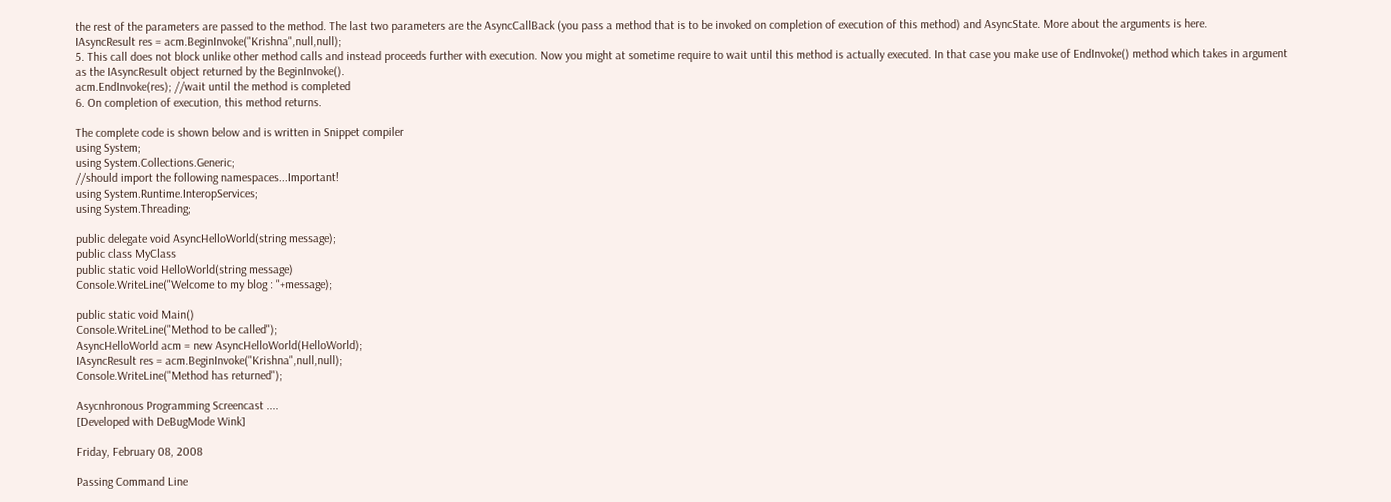the rest of the parameters are passed to the method. The last two parameters are the AsyncCallBack (you pass a method that is to be invoked on completion of execution of this method) and AsyncState. More about the arguments is here.
IAsyncResult res = acm.BeginInvoke("Krishna",null,null);
5. This call does not block unlike other method calls and instead proceeds further with execution. Now you might at sometime require to wait until this method is actually executed. In that case you make use of EndInvoke() method which takes in argument as the IAsyncResult object returned by the BeginInvoke().
acm.EndInvoke(res); //wait until the method is completed
6. On completion of execution, this method returns.

The complete code is shown below and is written in Snippet compiler
using System;
using System.Collections.Generic;
//should import the following namespaces...Important!
using System.Runtime.InteropServices;
using System.Threading;

public delegate void AsyncHelloWorld(string message);
public class MyClass
public static void HelloWorld(string message)
Console.WriteLine("Welcome to my blog : "+message);

public static void Main()
Console.WriteLine("Method to be called");
AsyncHelloWorld acm = new AsyncHelloWorld(HelloWorld);
IAsyncResult res = acm.BeginInvoke("Krishna",null,null);
Console.WriteLine("Method has returned");

Asycnhronous Programming Screencast ....
[Developed with DeBugMode Wink]

Friday, February 08, 2008

Passing Command Line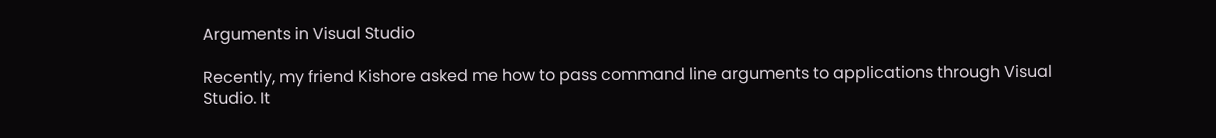Arguments in Visual Studio

Recently, my friend Kishore asked me how to pass command line arguments to applications through Visual Studio. It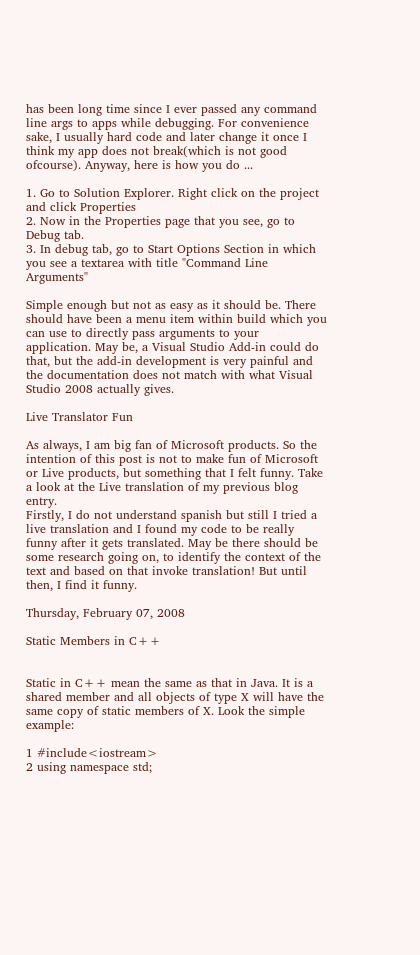has been long time since I ever passed any command line args to apps while debugging. For convenience sake, I usually hard code and later change it once I think my app does not break(which is not good ofcourse). Anyway, here is how you do ...

1. Go to Solution Explorer. Right click on the project and click Properties
2. Now in the Properties page that you see, go to Debug tab.
3. In debug tab, go to Start Options Section in which you see a textarea with title "Command Line Arguments"

Simple enough but not as easy as it should be. There should have been a menu item within build which you can use to directly pass arguments to your application. May be, a Visual Studio Add-in could do that, but the add-in development is very painful and the documentation does not match with what Visual Studio 2008 actually gives.

Live Translator Fun

As always, I am big fan of Microsoft products. So the intention of this post is not to make fun of Microsoft or Live products, but something that I felt funny. Take a look at the Live translation of my previous blog entry.
Firstly, I do not understand spanish but still I tried a live translation and I found my code to be really funny after it gets translated. May be there should be some research going on, to identify the context of the text and based on that invoke translation! But until then, I find it funny.

Thursday, February 07, 2008

Static Members in C++


Static in C++ mean the same as that in Java. It is a shared member and all objects of type X will have the same copy of static members of X. Look the simple example:

1 #include<iostream>
2 using namespace std;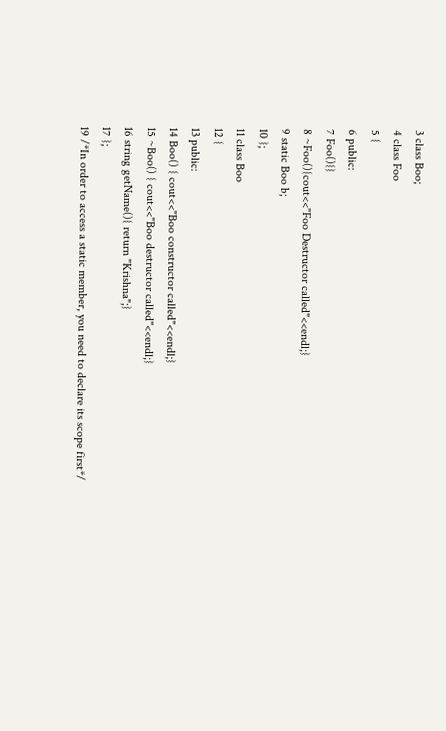3 class Boo;
4 class Foo
5 {
6 public:
7 Foo(){}
8 ~Foo(){cout<<"Foo Destructor called"<<endl;}
9 static Boo b;
10 };
11 class Boo
12 {
13 public:
14 Boo() { cout<<"Boo constructor called"<<endl;}
15 ~Boo() { cout<<"Boo destructor called"<<endl;}
16 string getName(){ return "Krishna";}
17 };
19 /*In order to access a static member, you need to declare its scope first*/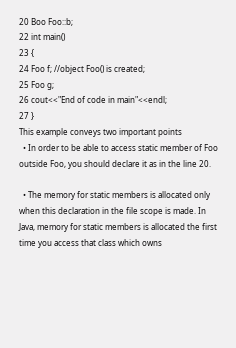20 Boo Foo::b;
22 int main()
23 {
24 Foo f; //object Foo() is created;
25 Foo g;
26 cout<<"End of code in main"<<endl;
27 }
This example conveys two important points
  • In order to be able to access static member of Foo outside Foo, you should declare it as in the line 20.

  • The memory for static members is allocated only when this declaration in the file scope is made. In Java, memory for static members is allocated the first time you access that class which owns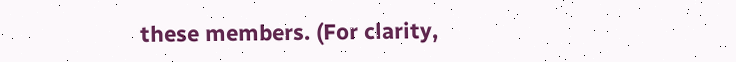these members. (For clarity,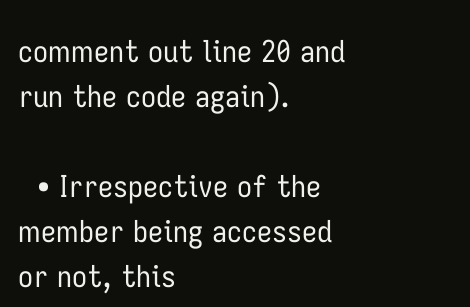comment out line 20 and run the code again).

  • Irrespective of the member being accessed or not, this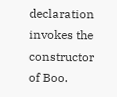declaration invokes the constructor of Boo.